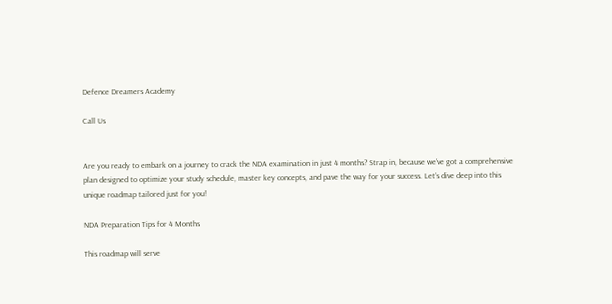Defence Dreamers Academy

Call Us


Are you ready to embark on a journey to crack the NDA examination in just 4 months? Strap in, because we’ve got a comprehensive plan designed to optimize your study schedule, master key concepts, and pave the way for your success. Let’s dive deep into this unique roadmap tailored just for you!

NDA Preparation Tips for 4 Months

This roadmap will serve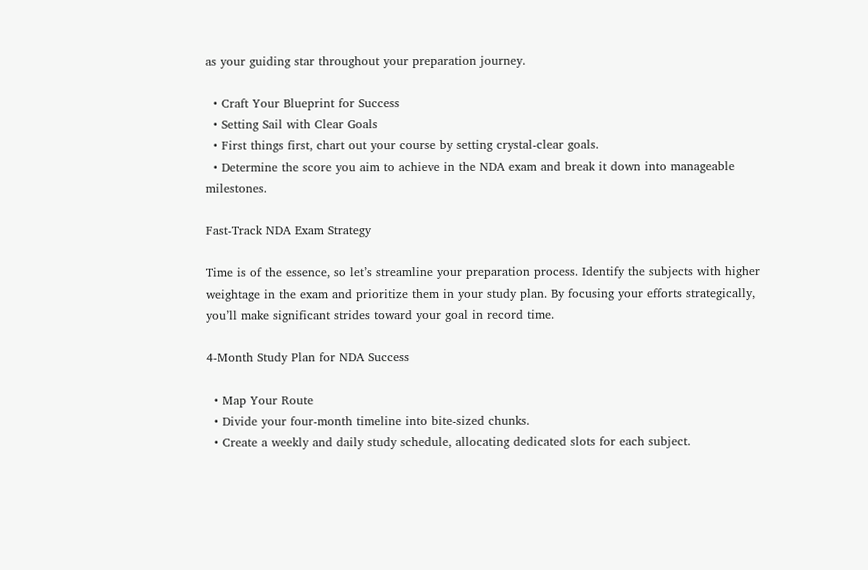as your guiding star throughout your preparation journey.

  • Craft Your Blueprint for Success
  • Setting Sail with Clear Goals
  • First things first, chart out your course by setting crystal-clear goals.
  • Determine the score you aim to achieve in the NDA exam and break it down into manageable milestones.

Fast-Track NDA Exam Strategy

Time is of the essence, so let’s streamline your preparation process. Identify the subjects with higher weightage in the exam and prioritize them in your study plan. By focusing your efforts strategically, you’ll make significant strides toward your goal in record time.

4-Month Study Plan for NDA Success

  • Map Your Route
  • Divide your four-month timeline into bite-sized chunks.
  • Create a weekly and daily study schedule, allocating dedicated slots for each subject.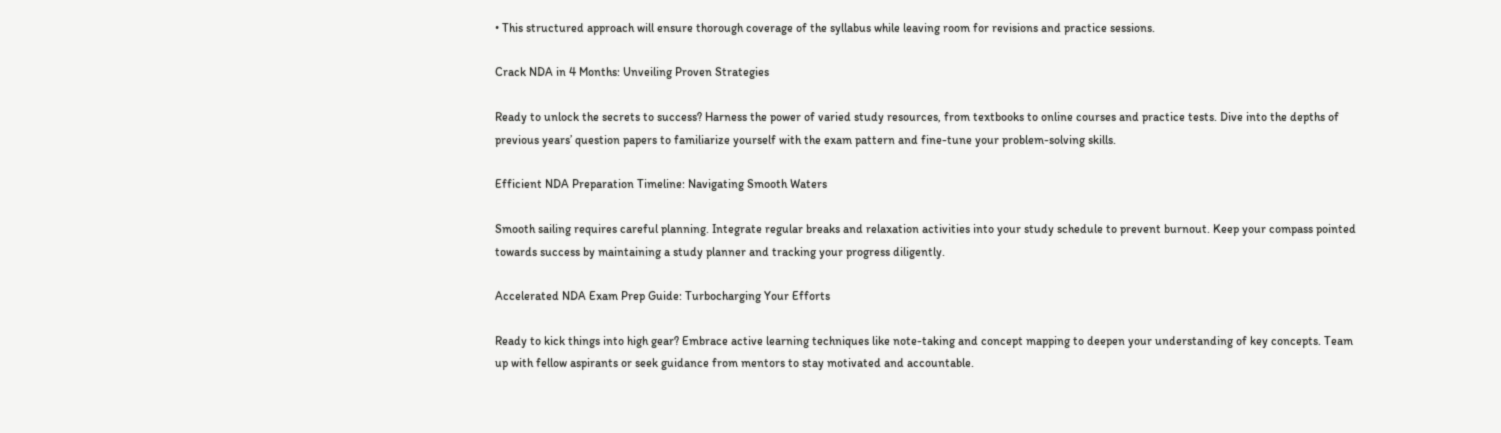• This structured approach will ensure thorough coverage of the syllabus while leaving room for revisions and practice sessions.

Crack NDA in 4 Months: Unveiling Proven Strategies

Ready to unlock the secrets to success? Harness the power of varied study resources, from textbooks to online courses and practice tests. Dive into the depths of previous years’ question papers to familiarize yourself with the exam pattern and fine-tune your problem-solving skills.

Efficient NDA Preparation Timeline: Navigating Smooth Waters

Smooth sailing requires careful planning. Integrate regular breaks and relaxation activities into your study schedule to prevent burnout. Keep your compass pointed towards success by maintaining a study planner and tracking your progress diligently.

Accelerated NDA Exam Prep Guide: Turbocharging Your Efforts

Ready to kick things into high gear? Embrace active learning techniques like note-taking and concept mapping to deepen your understanding of key concepts. Team up with fellow aspirants or seek guidance from mentors to stay motivated and accountable.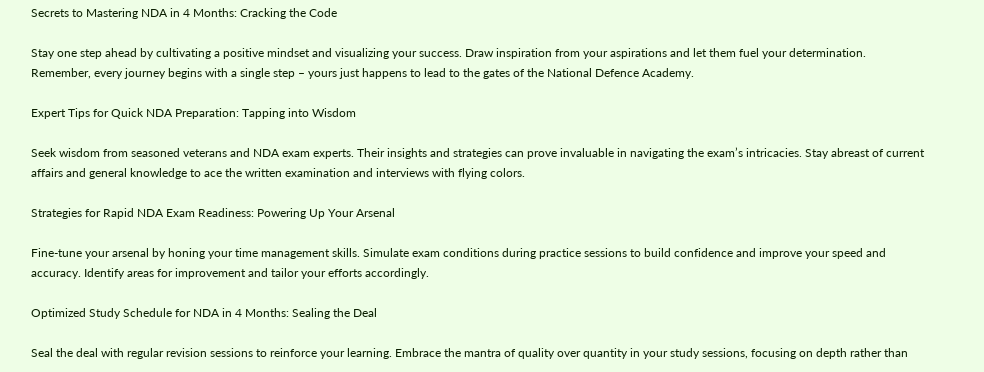Secrets to Mastering NDA in 4 Months: Cracking the Code

Stay one step ahead by cultivating a positive mindset and visualizing your success. Draw inspiration from your aspirations and let them fuel your determination. Remember, every journey begins with a single step – yours just happens to lead to the gates of the National Defence Academy.

Expert Tips for Quick NDA Preparation: Tapping into Wisdom

Seek wisdom from seasoned veterans and NDA exam experts. Their insights and strategies can prove invaluable in navigating the exam’s intricacies. Stay abreast of current affairs and general knowledge to ace the written examination and interviews with flying colors.

Strategies for Rapid NDA Exam Readiness: Powering Up Your Arsenal

Fine-tune your arsenal by honing your time management skills. Simulate exam conditions during practice sessions to build confidence and improve your speed and accuracy. Identify areas for improvement and tailor your efforts accordingly.

Optimized Study Schedule for NDA in 4 Months: Sealing the Deal

Seal the deal with regular revision sessions to reinforce your learning. Embrace the mantra of quality over quantity in your study sessions, focusing on depth rather than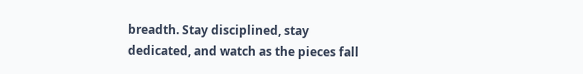breadth. Stay disciplined, stay dedicated, and watch as the pieces fall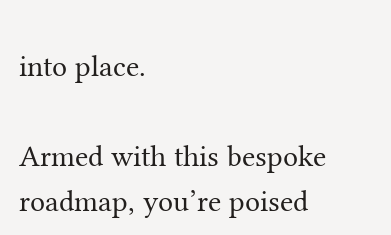into place.

Armed with this bespoke roadmap, you’re poised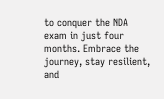to conquer the NDA exam in just four months. Embrace the journey, stay resilient, and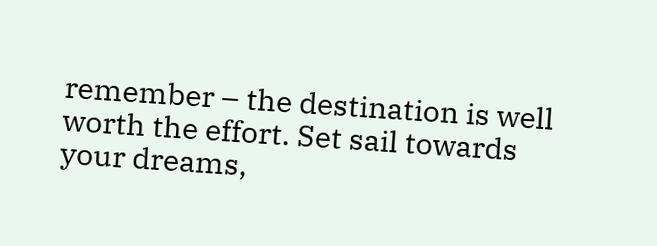remember – the destination is well worth the effort. Set sail towards your dreams,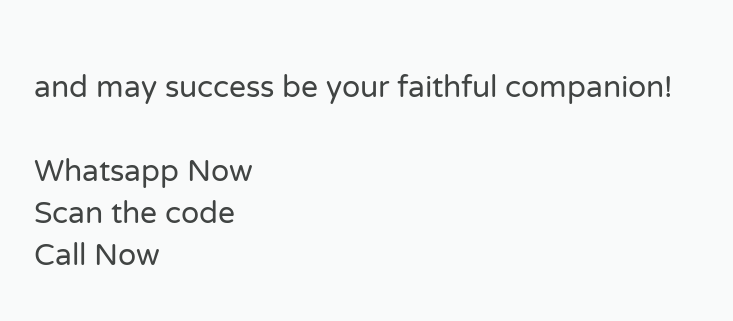and may success be your faithful companion!

Whatsapp Now
Scan the code
Call Now